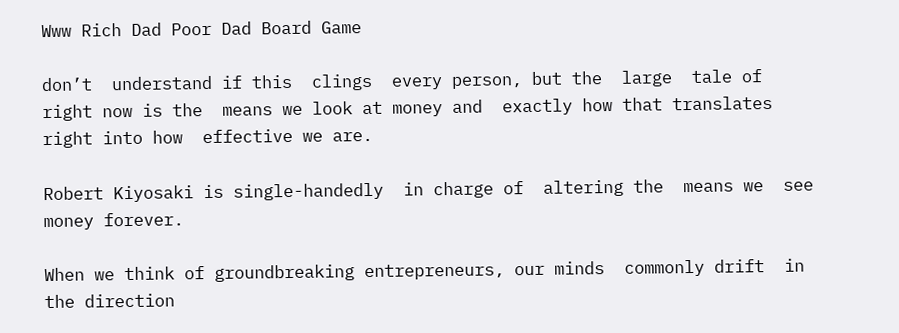Www Rich Dad Poor Dad Board Game

don’t  understand if this  clings  every person, but the  large  tale of right now is the  means we look at money and  exactly how that translates  right into how  effective we are.

Robert Kiyosaki is single-handedly  in charge of  altering the  means we  see money forever.

When we think of groundbreaking entrepreneurs, our minds  commonly drift  in the direction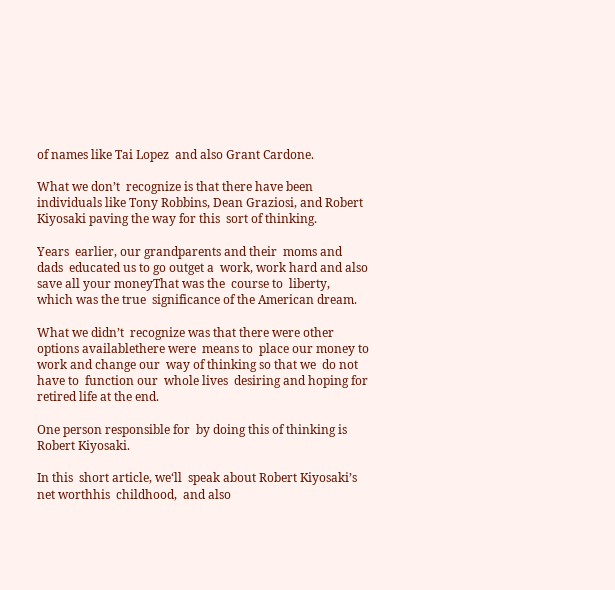of names like Tai Lopez  and also Grant Cardone.

What we don’t  recognize is that there have been  individuals like Tony Robbins, Dean Graziosi, and Robert Kiyosaki paving the way for this  sort of thinking.

Years  earlier, our grandparents and their  moms and dads  educated us to go outget a  work, work hard and also save all your moneyThat was the  course to  liberty,  which was the true  significance of the American dream.

What we didn’t  recognize was that there were other options availablethere were  means to  place our money to work and change our  way of thinking so that we  do not have to  function our  whole lives  desiring and hoping for  retired life at the end.

One person responsible for  by doing this of thinking is Robert Kiyosaki.

In this  short article, we‘ll  speak about Robert Kiyosaki’s net worthhis  childhood,  and also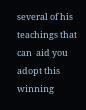several of his teachings that can  aid you adopt this winning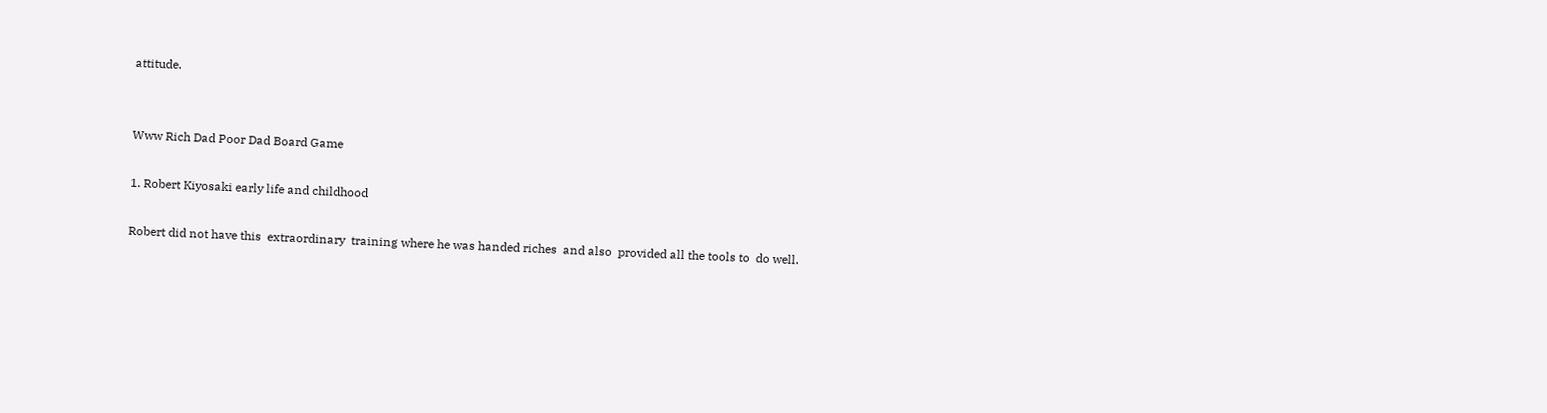attitude.


Www Rich Dad Poor Dad Board Game

1. Robert Kiyosaki early life and childhood

Robert did not have this  extraordinary  training where he was handed riches  and also  provided all the tools to  do well.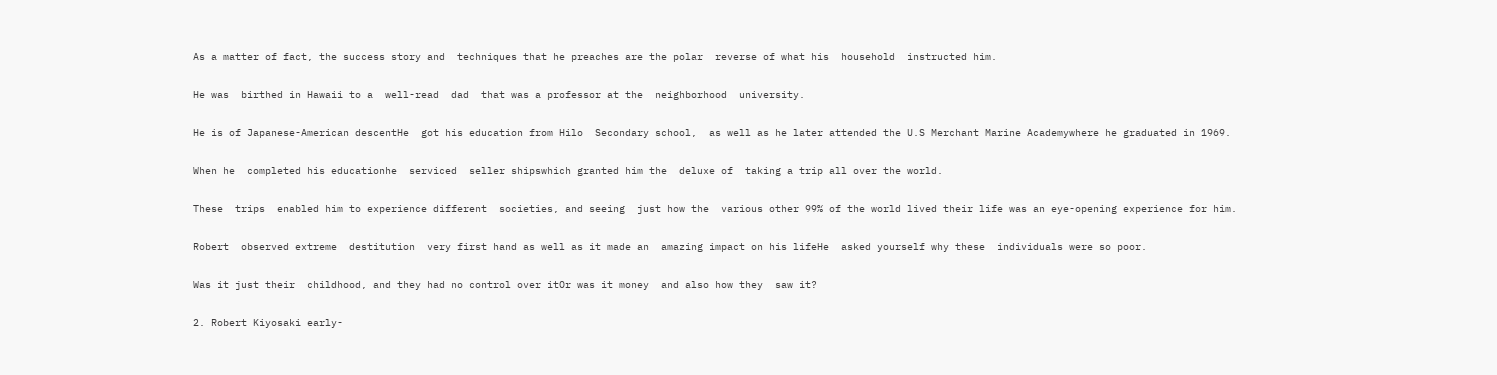As a matter of fact, the success story and  techniques that he preaches are the polar  reverse of what his  household  instructed him.

He was  birthed in Hawaii to a  well-read  dad  that was a professor at the  neighborhood  university.

He is of Japanese-American descentHe  got his education from Hilo  Secondary school,  as well as he later attended the U.S Merchant Marine Academywhere he graduated in 1969.

When he  completed his educationhe  serviced  seller shipswhich granted him the  deluxe of  taking a trip all over the world.

These  trips  enabled him to experience different  societies, and seeing  just how the  various other 99% of the world lived their life was an eye-opening experience for him.

Robert  observed extreme  destitution  very first hand as well as it made an  amazing impact on his lifeHe  asked yourself why these  individuals were so poor.

Was it just their  childhood, and they had no control over itOr was it money  and also how they  saw it?

2. Robert Kiyosaki early-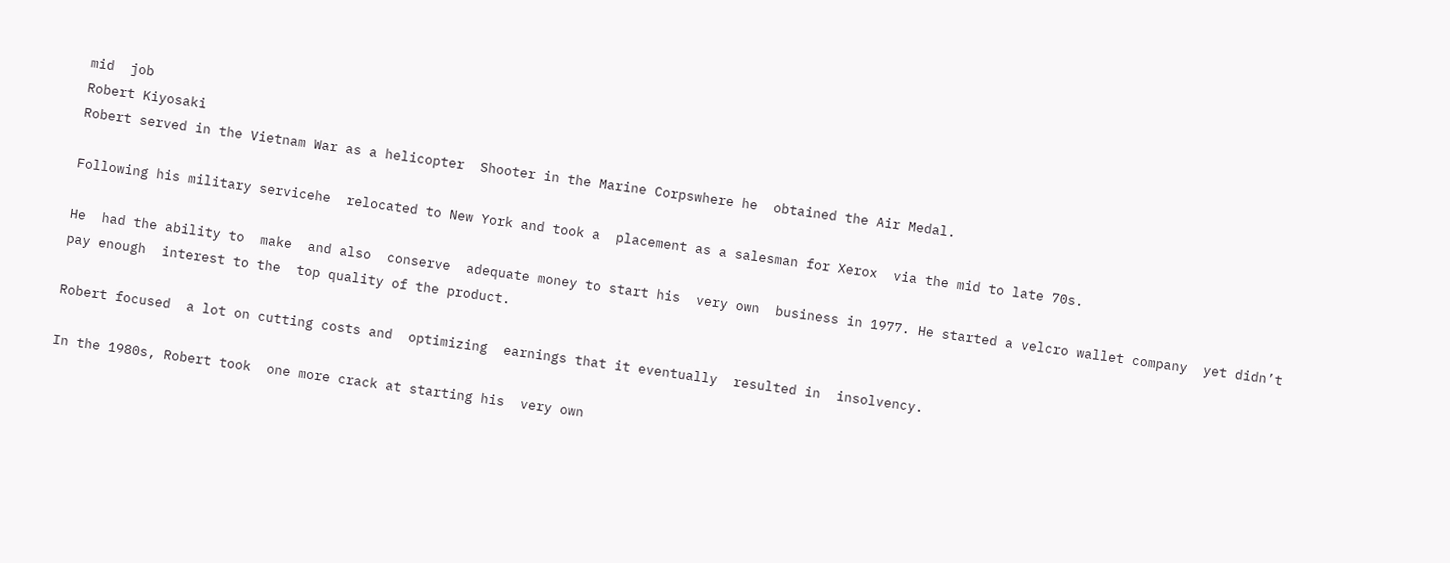mid  job
Robert Kiyosaki
Robert served in the Vietnam War as a helicopter  Shooter in the Marine Corpswhere he  obtained the Air Medal.

Following his military servicehe  relocated to New York and took a  placement as a salesman for Xerox  via the mid to late 70s.

He  had the ability to  make  and also  conserve  adequate money to start his  very own  business in 1977. He started a velcro wallet company  yet didn’t pay enough  interest to the  top quality of the product.

Robert focused  a lot on cutting costs and  optimizing  earnings that it eventually  resulted in  insolvency.

In the 1980s, Robert took  one more crack at starting his  very own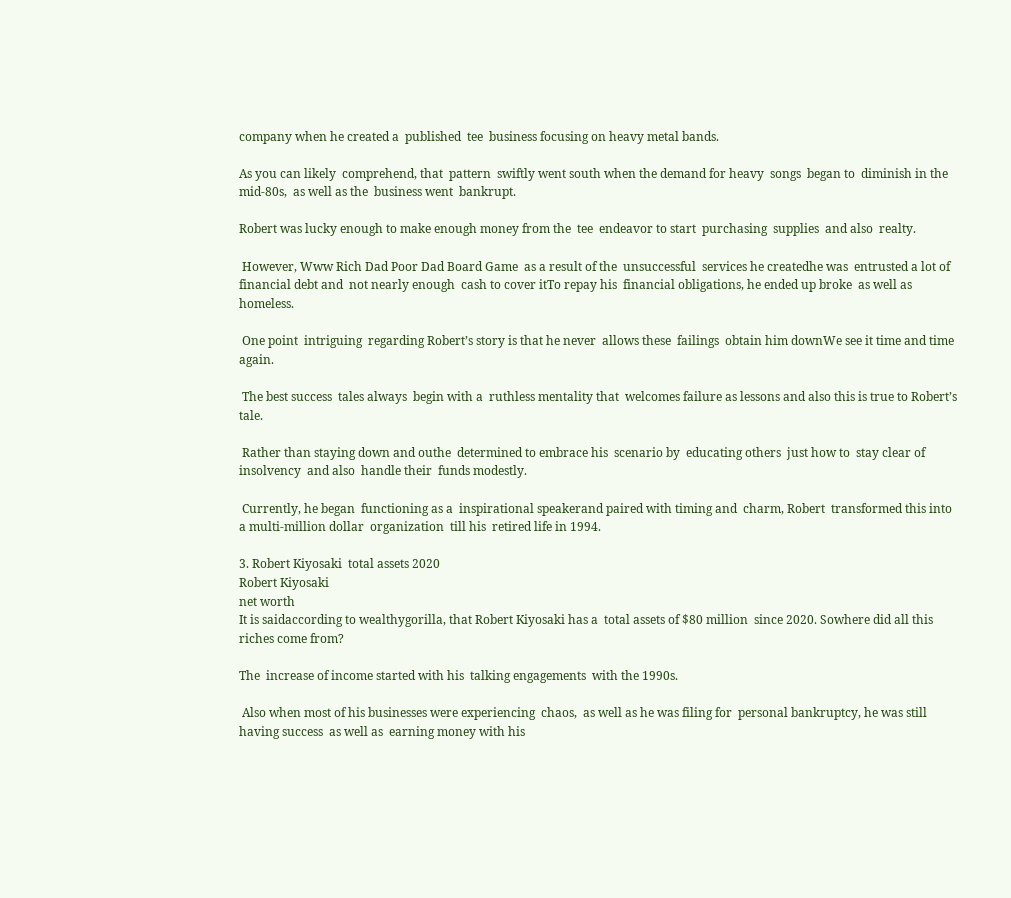company when he created a  published  tee  business focusing on heavy metal bands.

As you can likely  comprehend, that  pattern  swiftly went south when the demand for heavy  songs  began to  diminish in the mid-80s,  as well as the  business went  bankrupt.

Robert was lucky enough to make enough money from the  tee  endeavor to start  purchasing  supplies  and also  realty.

 However, Www Rich Dad Poor Dad Board Game  as a result of the  unsuccessful  services he createdhe was  entrusted a lot of  financial debt and  not nearly enough  cash to cover itTo repay his  financial obligations, he ended up broke  as well as homeless.

 One point  intriguing  regarding Robert’s story is that he never  allows these  failings  obtain him downWe see it time and time again.

 The best success  tales always  begin with a  ruthless mentality that  welcomes failure as lessons and also this is true to Robert’s  tale.

 Rather than staying down and outhe  determined to embrace his  scenario by  educating others  just how to  stay clear of  insolvency  and also  handle their  funds modestly.

 Currently, he began  functioning as a  inspirational speakerand paired with timing and  charm, Robert  transformed this into a multi-million dollar  organization  till his  retired life in 1994.

3. Robert Kiyosaki  total assets 2020
Robert Kiyosaki
net worth
It is saidaccording to wealthygorilla, that Robert Kiyosaki has a  total assets of $80 million  since 2020. Sowhere did all this  riches come from?

The  increase of income started with his  talking engagements  with the 1990s.

 Also when most of his businesses were experiencing  chaos,  as well as he was filing for  personal bankruptcy, he was still having success  as well as  earning money with his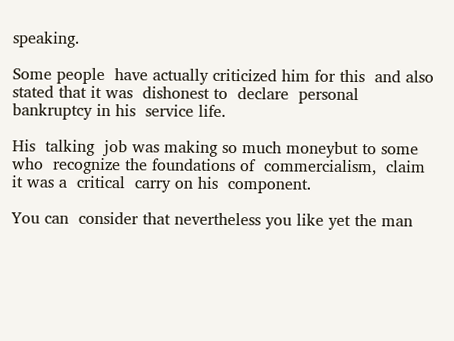speaking.

Some people  have actually criticized him for this  and also  stated that it was  dishonest to  declare  personal bankruptcy in his  service life.

His  talking  job was making so much moneybut to some who  recognize the foundations of  commercialism,  claim it was a  critical  carry on his  component.

You can  consider that nevertheless you like yet the man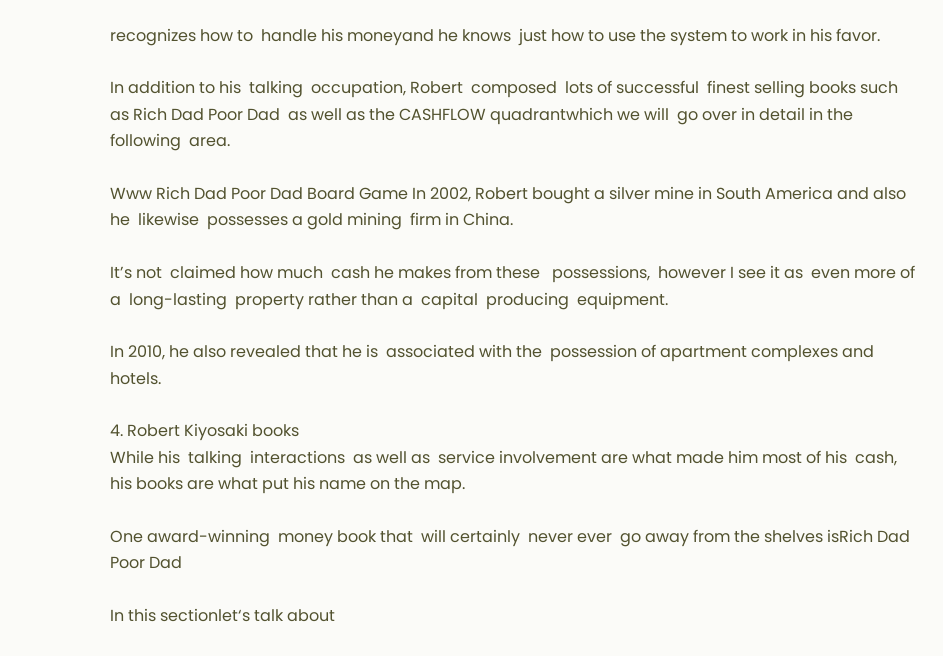recognizes how to  handle his moneyand he knows  just how to use the system to work in his favor.

In addition to his  talking  occupation, Robert  composed  lots of successful  finest selling books such as Rich Dad Poor Dad  as well as the CASHFLOW quadrantwhich we will  go over in detail in the  following  area.

Www Rich Dad Poor Dad Board Game In 2002, Robert bought a silver mine in South America and also he  likewise  possesses a gold mining  firm in China.

It’s not  claimed how much  cash he makes from these   possessions,  however I see it as  even more of a  long-lasting  property rather than a  capital  producing  equipment.

In 2010, he also revealed that he is  associated with the  possession of apartment complexes and hotels.

4. Robert Kiyosaki books
While his  talking  interactions  as well as  service involvement are what made him most of his  cash, his books are what put his name on the map.

One award-winning  money book that  will certainly  never ever  go away from the shelves isRich Dad Poor Dad

In this sectionlet‘s talk about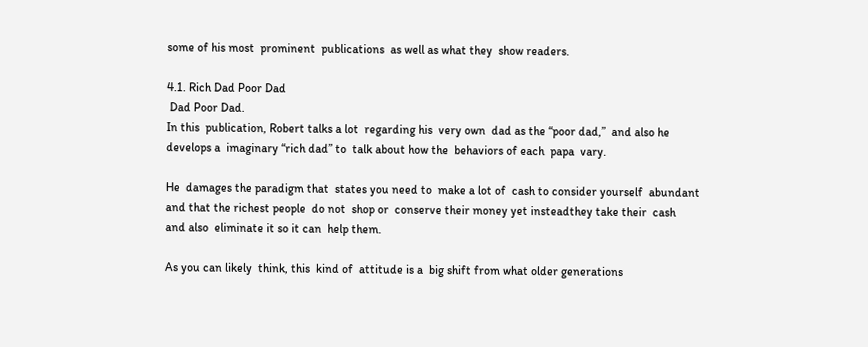some of his most  prominent  publications  as well as what they  show readers.

4.1. Rich Dad Poor Dad
 Dad Poor Dad.
In this  publication, Robert talks a lot  regarding his  very own  dad as the “poor dad,”  and also he  develops a  imaginary “rich dad” to  talk about how the  behaviors of each  papa  vary.

He  damages the paradigm that  states you need to  make a lot of  cash to consider yourself  abundant and that the richest people  do not  shop or  conserve their money yet insteadthey take their  cash  and also  eliminate it so it can  help them.

As you can likely  think, this  kind of  attitude is a  big shift from what older generations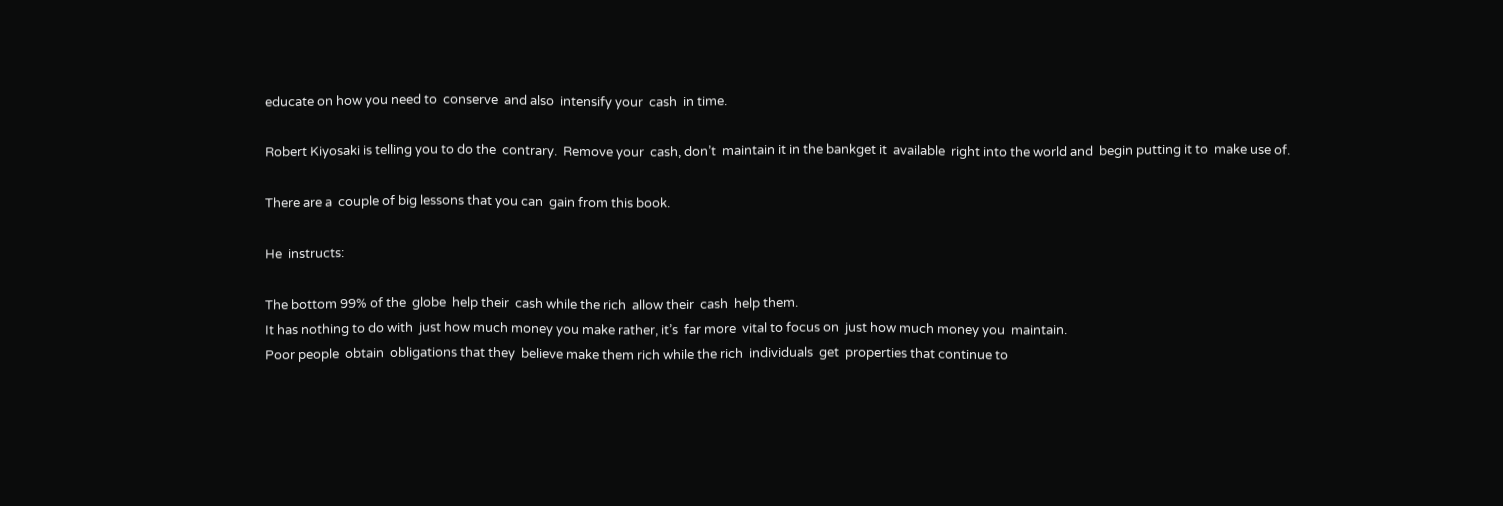educate on how you need to  conserve  and also  intensify your  cash  in time.

Robert Kiyosaki is telling you to do the  contrary.  Remove your  cash, don’t  maintain it in the bankget it  available  right into the world and  begin putting it to  make use of.

There are a  couple of big lessons that you can  gain from this book.

He  instructs:

The bottom 99% of the  globe  help their  cash while the rich  allow their  cash  help them.
It has nothing to do with  just how much money you make rather, it’s  far more  vital to focus on  just how much money you  maintain.
Poor people  obtain  obligations that they  believe make them rich while the rich  individuals  get  properties that continue to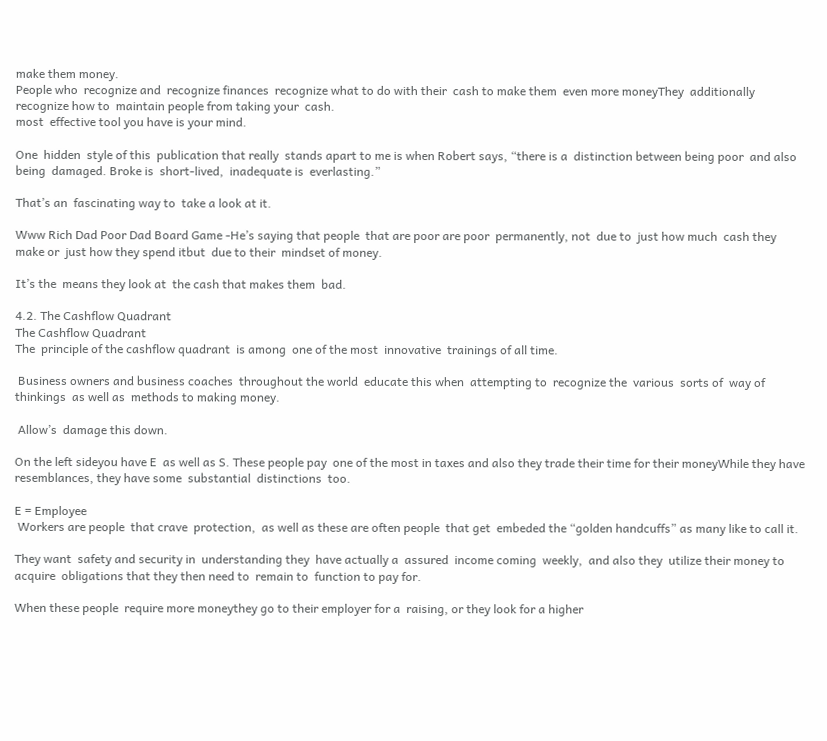make them money.
People who  recognize and  recognize finances  recognize what to do with their  cash to make them  even more moneyThey  additionally  recognize how to  maintain people from taking your  cash.
most  effective tool you have is your mind.

One  hidden  style of this  publication that really  stands apart to me is when Robert says, “there is a  distinction between being poor  and also being  damaged. Broke is  short-lived,  inadequate is  everlasting.”

That’s an  fascinating way to  take a look at it.

Www Rich Dad Poor Dad Board Game -He’s saying that people  that are poor are poor  permanently, not  due to  just how much  cash they make or  just how they spend itbut  due to their  mindset of money.

It’s the  means they look at  the cash that makes them  bad.

4.2. The Cashflow Quadrant
The Cashflow Quadrant
The  principle of the cashflow quadrant  is among  one of the most  innovative  trainings of all time.

 Business owners and business coaches  throughout the world  educate this when  attempting to  recognize the  various  sorts of  way of thinkings  as well as  methods to making money.

 Allow’s  damage this down.

On the left sideyou have E  as well as S. These people pay  one of the most in taxes and also they trade their time for their moneyWhile they have  resemblances, they have some  substantial  distinctions  too.

E = Employee
 Workers are people  that crave  protection,  as well as these are often people  that get  embeded the “golden handcuffs” as many like to call it.

They want  safety and security in  understanding they  have actually a  assured  income coming  weekly,  and also they  utilize their money to  acquire  obligations that they then need to  remain to  function to pay for.

When these people  require more moneythey go to their employer for a  raising, or they look for a higher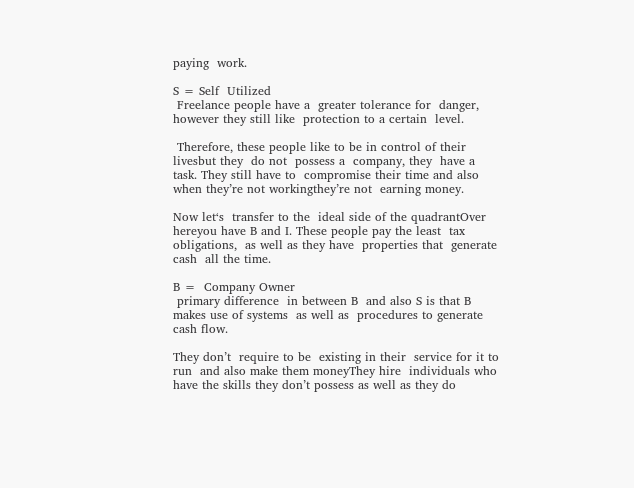paying  work.

S = Self  Utilized
 Freelance people have a  greater tolerance for  danger,  however they still like  protection to a certain  level.

 Therefore, these people like to be in control of their livesbut they  do not  possess a  company, they  have a  task. They still have to  compromise their time and also when they’re not workingthey’re not  earning money.

Now let‘s  transfer to the  ideal side of the quadrantOver hereyou have B and I. These people pay the least  tax obligations,  as well as they have  properties that  generate cash  all the time.

B =  Company Owner
 primary difference  in between B  and also S is that B  makes use of systems  as well as  procedures to generate cash flow.

They don’t  require to be  existing in their  service for it to run  and also make them moneyThey hire  individuals who have the skills they don’t possess as well as they do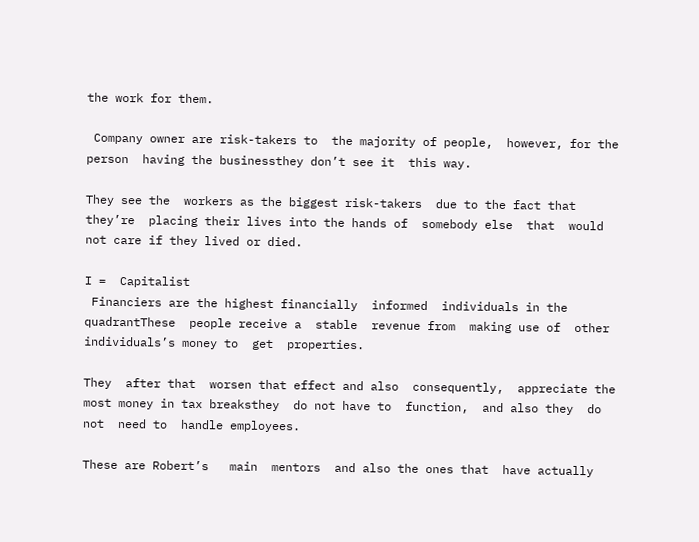the work for them.

 Company owner are risk-takers to  the majority of people,  however, for the person  having the businessthey don’t see it  this way.

They see the  workers as the biggest risk-takers  due to the fact that they’re  placing their lives into the hands of  somebody else  that  would not care if they lived or died.

I =  Capitalist
 Financiers are the highest financially  informed  individuals in the quadrantThese  people receive a  stable  revenue from  making use of  other individuals’s money to  get  properties.

They  after that  worsen that effect and also  consequently,  appreciate the most money in tax breaksthey  do not have to  function,  and also they  do not  need to  handle employees.

These are Robert’s   main  mentors  and also the ones that  have actually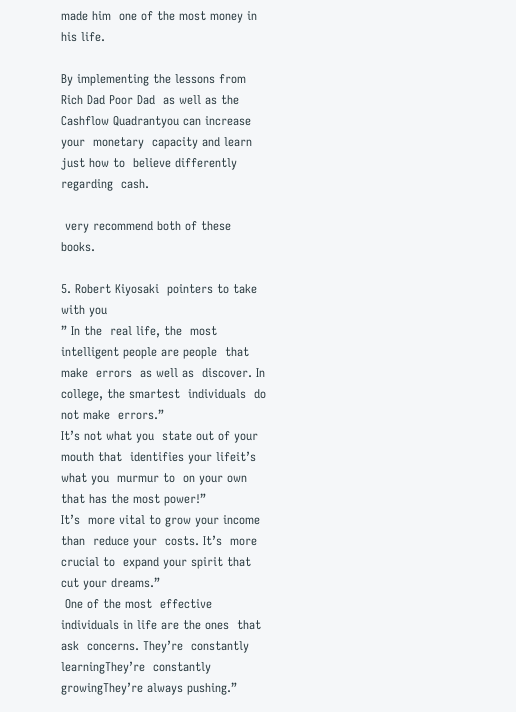made him  one of the most money in his life.

By implementing the lessons from Rich Dad Poor Dad  as well as the Cashflow Quadrantyou can increase your  monetary  capacity and learn  just how to  believe differently  regarding  cash.

 very recommend both of these books.

5. Robert Kiyosaki  pointers to take with you
” In the  real life, the  most intelligent people are people  that make  errors  as well as  discover. In  college, the smartest  individuals  do not make  errors.”
It’s not what you  state out of your mouth that  identifies your lifeit’s what you  murmur to  on your own that has the most power!”
It’s  more vital to grow your income than  reduce your  costs. It’s  more crucial to  expand your spirit that cut your dreams.”
 One of the most  effective  individuals in life are the ones  that ask  concerns. They’re  constantly learningThey’re  constantly growingThey’re always pushing.”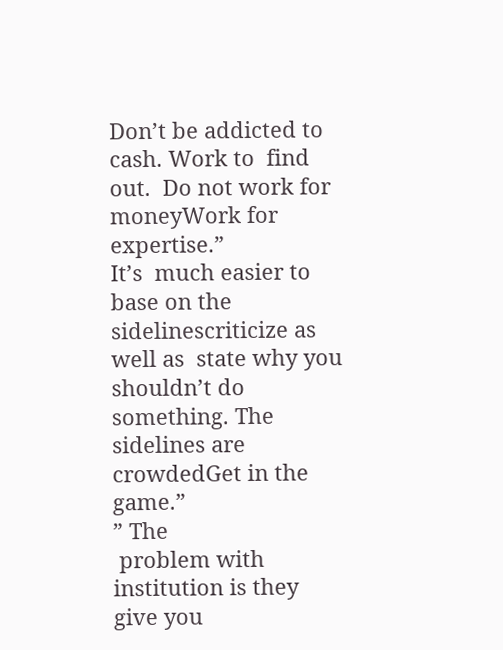Don’t be addicted to  cash. Work to  find out.  Do not work for moneyWork for  expertise.”
It’s  much easier to  base on the sidelinescriticize as well as  state why you shouldn’t do something. The sidelines are crowdedGet in the game.”
” The
 problem with  institution is they give you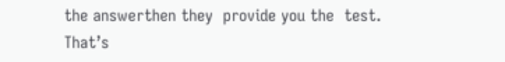the answerthen they  provide you the  test. That’s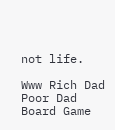not life.

Www Rich Dad Poor Dad Board Game